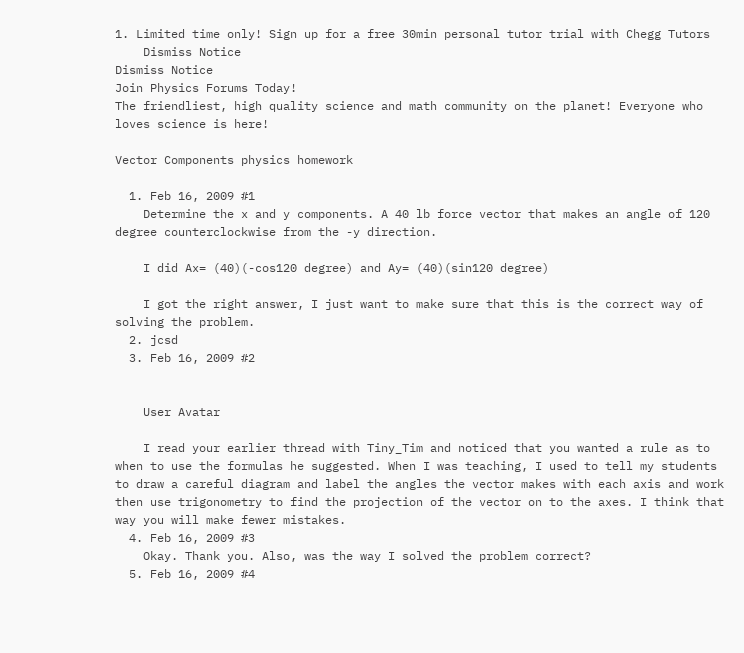1. Limited time only! Sign up for a free 30min personal tutor trial with Chegg Tutors
    Dismiss Notice
Dismiss Notice
Join Physics Forums Today!
The friendliest, high quality science and math community on the planet! Everyone who loves science is here!

Vector Components physics homework

  1. Feb 16, 2009 #1
    Determine the x and y components. A 40 lb force vector that makes an angle of 120 degree counterclockwise from the -y direction.

    I did Ax= (40)(-cos120 degree) and Ay= (40)(sin120 degree)

    I got the right answer, I just want to make sure that this is the correct way of solving the problem.
  2. jcsd
  3. Feb 16, 2009 #2


    User Avatar

    I read your earlier thread with Tiny_Tim and noticed that you wanted a rule as to when to use the formulas he suggested. When I was teaching, I used to tell my students to draw a careful diagram and label the angles the vector makes with each axis and work then use trigonometry to find the projection of the vector on to the axes. I think that way you will make fewer mistakes.
  4. Feb 16, 2009 #3
    Okay. Thank you. Also, was the way I solved the problem correct?
  5. Feb 16, 2009 #4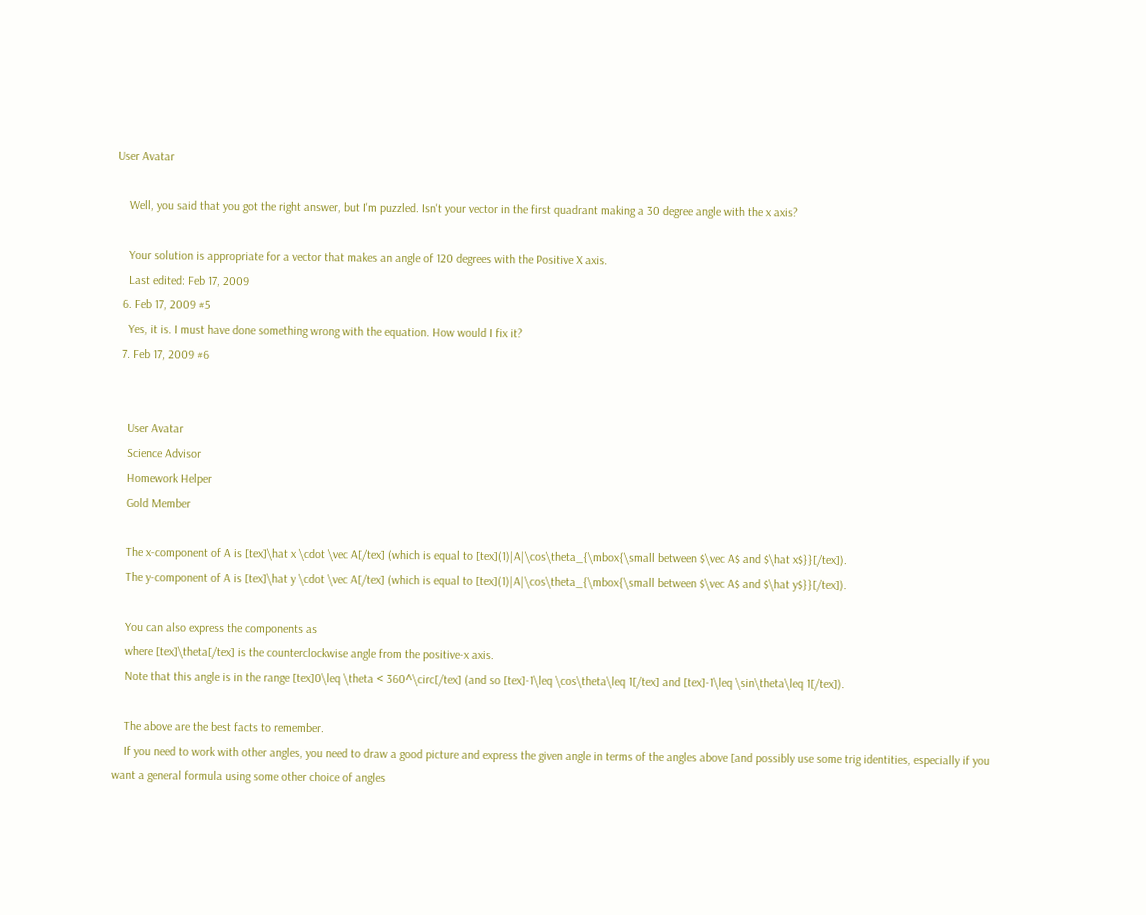User Avatar

    Well, you said that you got the right answer, but I'm puzzled. Isn't your vector in the first quadrant making a 30 degree angle with the x axis?

    Your solution is appropriate for a vector that makes an angle of 120 degrees with the Positive X axis.
    Last edited: Feb 17, 2009
  6. Feb 17, 2009 #5
    Yes, it is. I must have done something wrong with the equation. How would I fix it?
  7. Feb 17, 2009 #6


    User Avatar
    Science Advisor
    Homework Helper
    Gold Member

    The x-component of A is [tex]\hat x \cdot \vec A[/tex] (which is equal to [tex](1)|A|\cos\theta_{\mbox{\small between $\vec A$ and $\hat x$}}[/tex]).
    The y-component of A is [tex]\hat y \cdot \vec A[/tex] (which is equal to [tex](1)|A|\cos\theta_{\mbox{\small between $\vec A$ and $\hat y$}}[/tex]).

    You can also express the components as
    where [tex]\theta[/tex] is the counterclockwise angle from the positive-x axis.
    Note that this angle is in the range [tex]0\leq \theta < 360^\circ[/tex] (and so [tex]-1\leq \cos\theta\leq 1[/tex] and [tex]-1\leq \sin\theta\leq 1[/tex]).

    The above are the best facts to remember.
    If you need to work with other angles, you need to draw a good picture and express the given angle in terms of the angles above [and possibly use some trig identities, especially if you want a general formula using some other choice of angles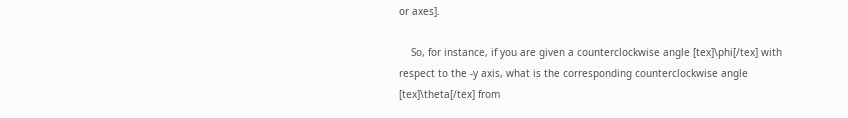or axes].

    So, for instance, if you are given a counterclockwise angle [tex]\phi[/tex] with respect to the -y axis, what is the corresponding counterclockwise angle [tex]\theta[/tex] from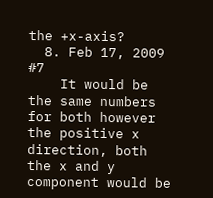the +x-axis?
  8. Feb 17, 2009 #7
    It would be the same numbers for both however the positive x direction, both the x and y component would be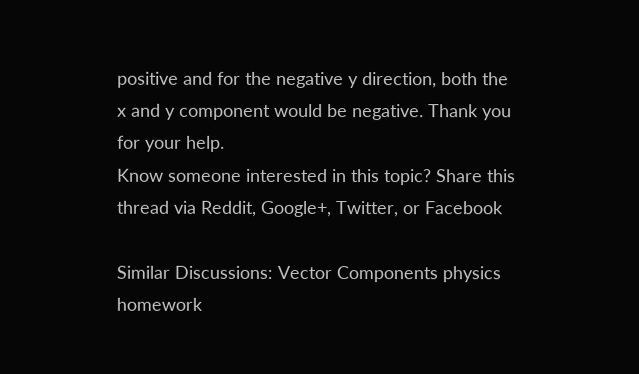positive and for the negative y direction, both the x and y component would be negative. Thank you for your help.
Know someone interested in this topic? Share this thread via Reddit, Google+, Twitter, or Facebook

Similar Discussions: Vector Components physics homework